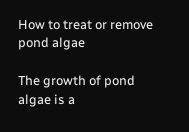How to treat or remove pond algae

The growth of pond algae is a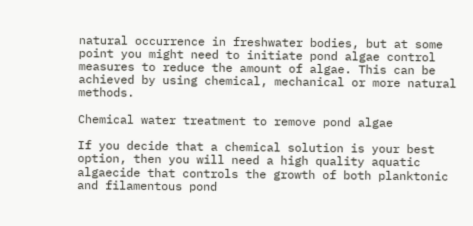natural occurrence in freshwater bodies, but at some point you might need to initiate pond algae control measures to reduce the amount of algae. This can be achieved by using chemical, mechanical or more natural methods.

Chemical water treatment to remove pond algae

If you decide that a chemical solution is your best option, then you will need a high quality aquatic algaecide that controls the growth of both planktonic and filamentous pond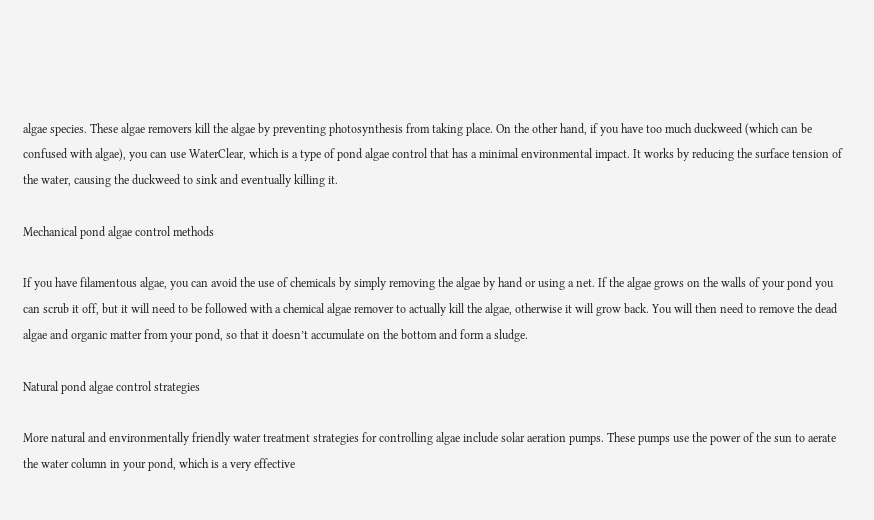algae species. These algae removers kill the algae by preventing photosynthesis from taking place. On the other hand, if you have too much duckweed (which can be confused with algae), you can use WaterClear, which is a type of pond algae control that has a minimal environmental impact. It works by reducing the surface tension of the water, causing the duckweed to sink and eventually killing it.

Mechanical pond algae control methods

If you have filamentous algae, you can avoid the use of chemicals by simply removing the algae by hand or using a net. If the algae grows on the walls of your pond you can scrub it off, but it will need to be followed with a chemical algae remover to actually kill the algae, otherwise it will grow back. You will then need to remove the dead algae and organic matter from your pond, so that it doesn’t accumulate on the bottom and form a sludge.

Natural pond algae control strategies

More natural and environmentally friendly water treatment strategies for controlling algae include solar aeration pumps. These pumps use the power of the sun to aerate the water column in your pond, which is a very effective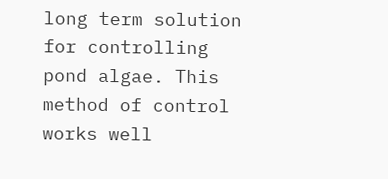long term solution for controlling pond algae. This method of control works well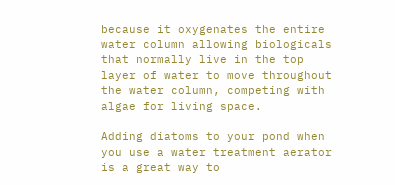because it oxygenates the entire water column allowing biologicals that normally live in the top layer of water to move throughout the water column, competing with algae for living space.

Adding diatoms to your pond when you use a water treatment aerator is a great way to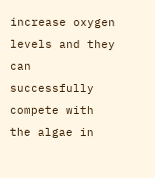increase oxygen levels and they can successfully compete with the algae in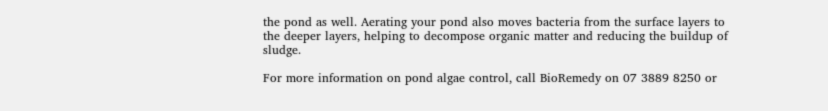the pond as well. Aerating your pond also moves bacteria from the surface layers to the deeper layers, helping to decompose organic matter and reducing the buildup of sludge.

For more information on pond algae control, call BioRemedy on 07 3889 8250 or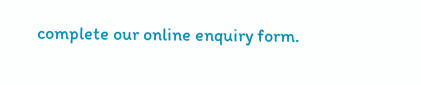complete our online enquiry form.